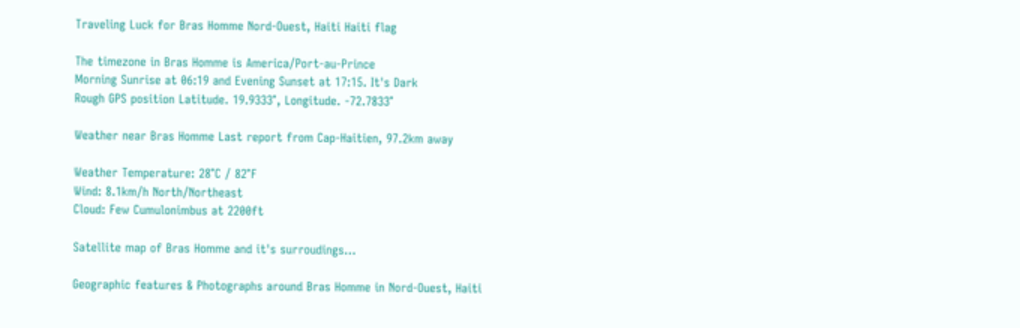Traveling Luck for Bras Homme Nord-Ouest, Haiti Haiti flag

The timezone in Bras Homme is America/Port-au-Prince
Morning Sunrise at 06:19 and Evening Sunset at 17:15. It's Dark
Rough GPS position Latitude. 19.9333°, Longitude. -72.7833°

Weather near Bras Homme Last report from Cap-Haitien, 97.2km away

Weather Temperature: 28°C / 82°F
Wind: 8.1km/h North/Northeast
Cloud: Few Cumulonimbus at 2200ft

Satellite map of Bras Homme and it's surroudings...

Geographic features & Photographs around Bras Homme in Nord-Ouest, Haiti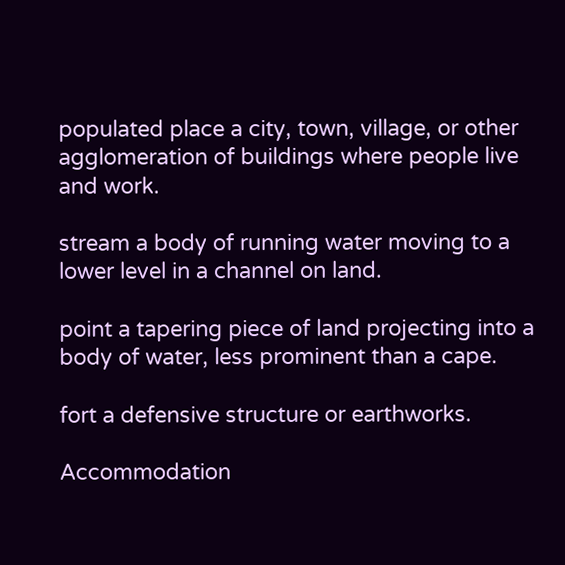populated place a city, town, village, or other agglomeration of buildings where people live and work.

stream a body of running water moving to a lower level in a channel on land.

point a tapering piece of land projecting into a body of water, less prominent than a cape.

fort a defensive structure or earthworks.

Accommodation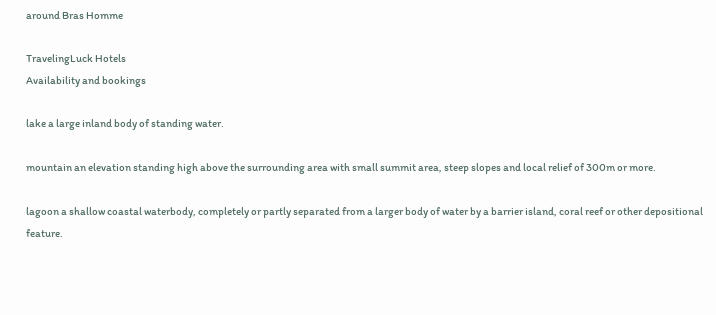around Bras Homme

TravelingLuck Hotels
Availability and bookings

lake a large inland body of standing water.

mountain an elevation standing high above the surrounding area with small summit area, steep slopes and local relief of 300m or more.

lagoon a shallow coastal waterbody, completely or partly separated from a larger body of water by a barrier island, coral reef or other depositional feature.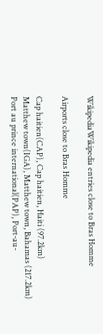WikipediaWikipedia entries close to Bras Homme

Airports close to Bras Homme

Cap haitien(CAP), Cap haitien, Haiti (97.2km)
Matthew town(IGA), Matthew town, Bahamas (217.2km)
Port au prince international(PAP), Port-au-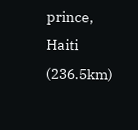prince, Haiti (236.5km)